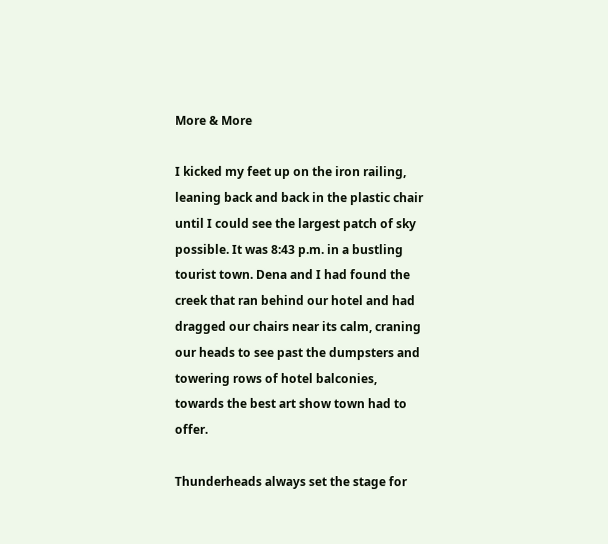More & More

I kicked my feet up on the iron railing, leaning back and back in the plastic chair until I could see the largest patch of sky possible. It was 8:43 p.m. in a bustling tourist town. Dena and I had found the creek that ran behind our hotel and had dragged our chairs near its calm, craning our heads to see past the dumpsters and towering rows of hotel balconies, towards the best art show town had to offer.

Thunderheads always set the stage for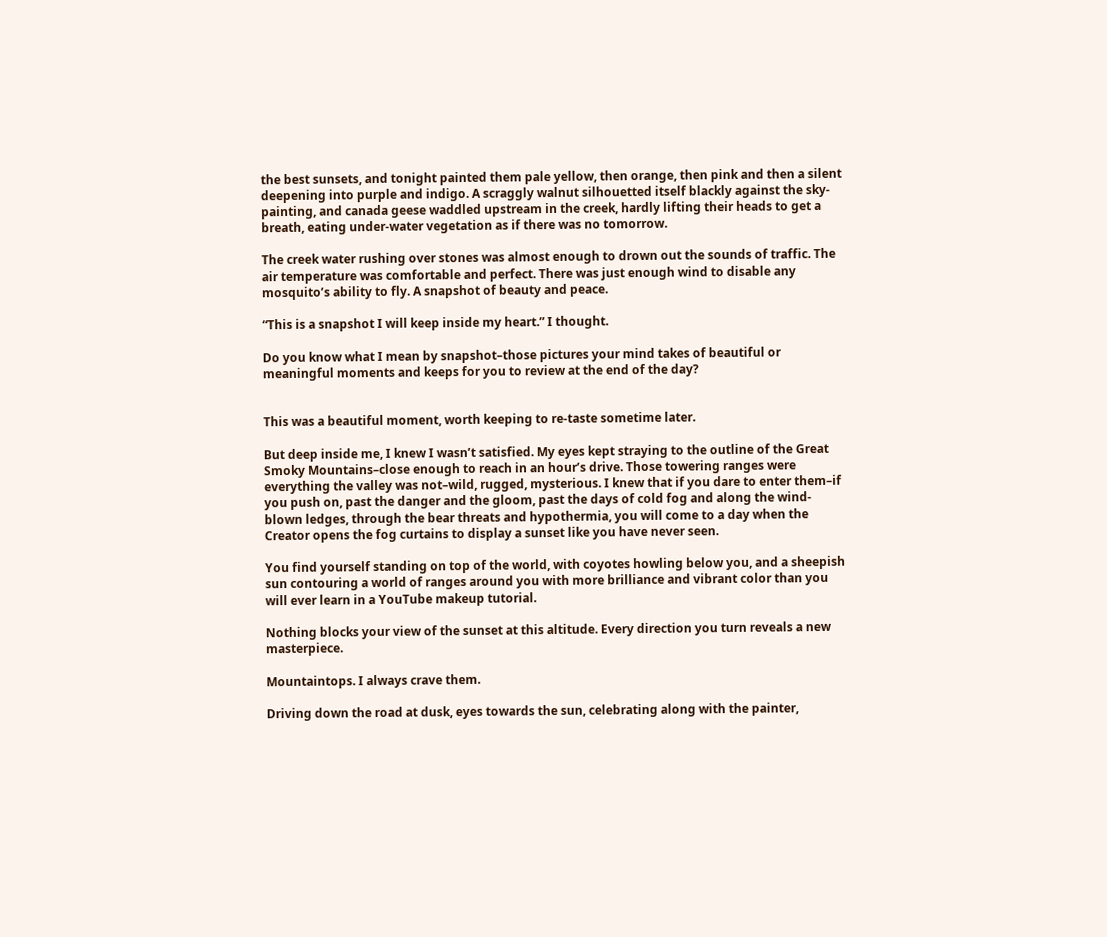the best sunsets, and tonight painted them pale yellow, then orange, then pink and then a silent deepening into purple and indigo. A scraggly walnut silhouetted itself blackly against the sky-painting, and canada geese waddled upstream in the creek, hardly lifting their heads to get a breath, eating under-water vegetation as if there was no tomorrow.

The creek water rushing over stones was almost enough to drown out the sounds of traffic. The air temperature was comfortable and perfect. There was just enough wind to disable any mosquito’s ability to fly. A snapshot of beauty and peace.

“This is a snapshot I will keep inside my heart.” I thought.

Do you know what I mean by snapshot–those pictures your mind takes of beautiful or meaningful moments and keeps for you to review at the end of the day?


This was a beautiful moment, worth keeping to re-taste sometime later.

But deep inside me, I knew I wasn’t satisfied. My eyes kept straying to the outline of the Great Smoky Mountains–close enough to reach in an hour’s drive. Those towering ranges were everything the valley was not–wild, rugged, mysterious. I knew that if you dare to enter them–if you push on, past the danger and the gloom, past the days of cold fog and along the wind-blown ledges, through the bear threats and hypothermia, you will come to a day when the Creator opens the fog curtains to display a sunset like you have never seen.

You find yourself standing on top of the world, with coyotes howling below you, and a sheepish sun contouring a world of ranges around you with more brilliance and vibrant color than you will ever learn in a YouTube makeup tutorial.

Nothing blocks your view of the sunset at this altitude. Every direction you turn reveals a new masterpiece.

Mountaintops. I always crave them.

Driving down the road at dusk, eyes towards the sun, celebrating along with the painter,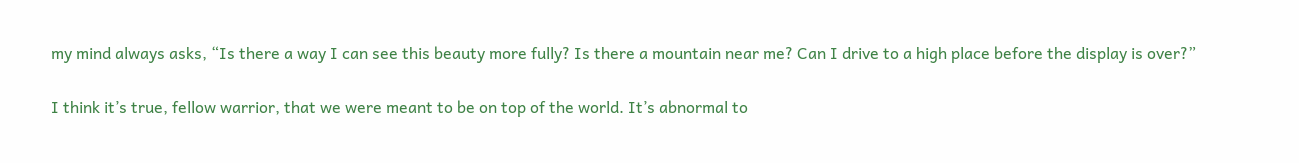my mind always asks, “Is there a way I can see this beauty more fully? Is there a mountain near me? Can I drive to a high place before the display is over?”

I think it’s true, fellow warrior, that we were meant to be on top of the world. It’s abnormal to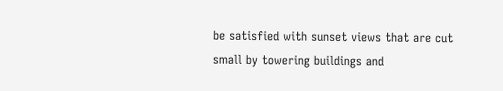be satisfied with sunset views that are cut small by towering buildings and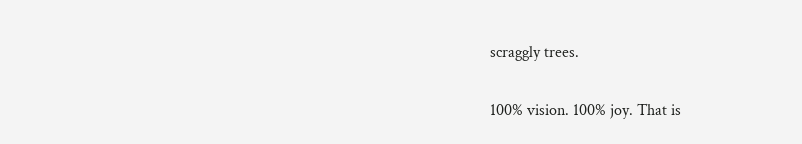scraggly trees.

100% vision. 100% joy. That is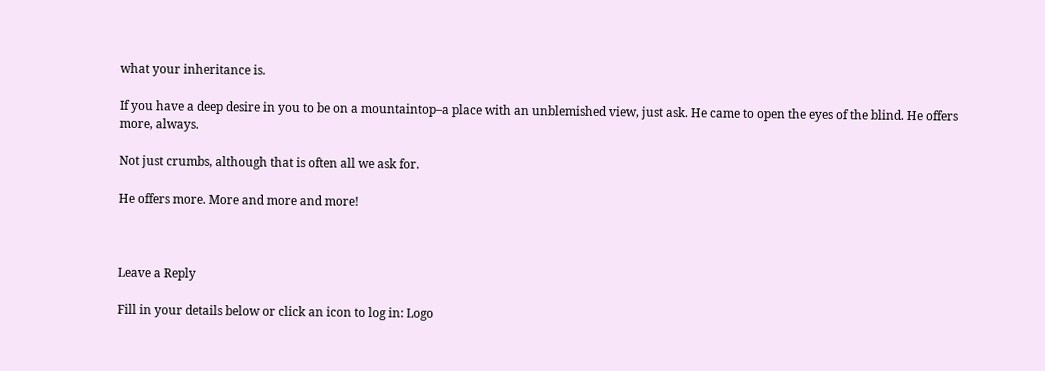what your inheritance is.

If you have a deep desire in you to be on a mountaintop–a place with an unblemished view, just ask. He came to open the eyes of the blind. He offers more, always.

Not just crumbs, although that is often all we ask for.

He offers more. More and more and more!



Leave a Reply

Fill in your details below or click an icon to log in: Logo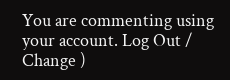You are commenting using your account. Log Out /  Change )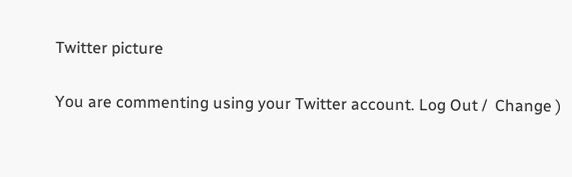Twitter picture

You are commenting using your Twitter account. Log Out /  Change )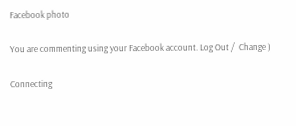Facebook photo

You are commenting using your Facebook account. Log Out /  Change )

Connecting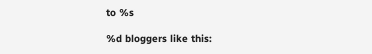to %s

%d bloggers like this: